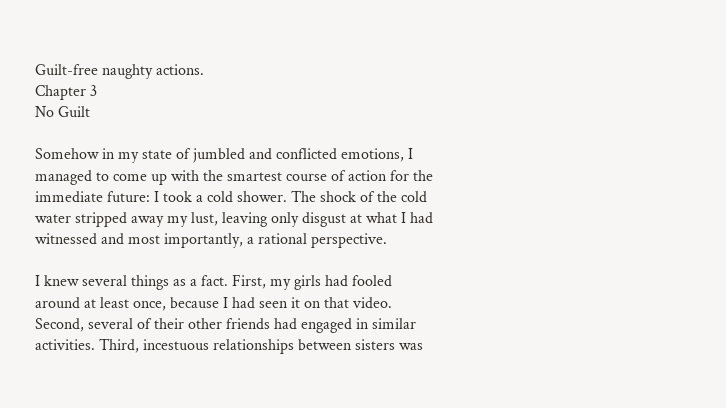Guilt-free naughty actions.
Chapter 3
No Guilt

Somehow in my state of jumbled and conflicted emotions, I managed to come up with the smartest course of action for the immediate future: I took a cold shower. The shock of the cold water stripped away my lust, leaving only disgust at what I had witnessed and most importantly, a rational perspective.

I knew several things as a fact. First, my girls had fooled around at least once, because I had seen it on that video. Second, several of their other friends had engaged in similar activities. Third, incestuous relationships between sisters was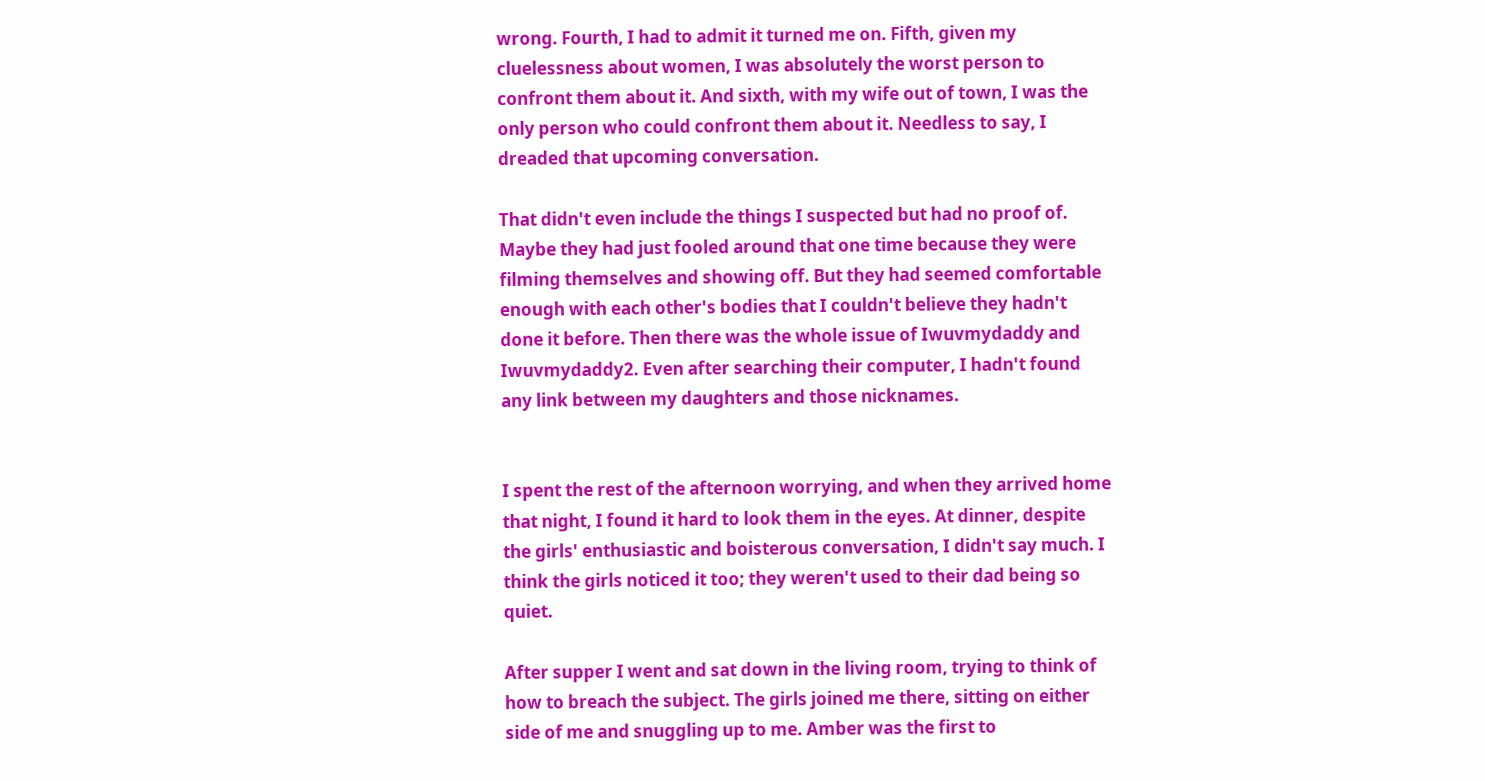wrong. Fourth, I had to admit it turned me on. Fifth, given my cluelessness about women, I was absolutely the worst person to confront them about it. And sixth, with my wife out of town, I was the only person who could confront them about it. Needless to say, I dreaded that upcoming conversation.

That didn't even include the things I suspected but had no proof of. Maybe they had just fooled around that one time because they were filming themselves and showing off. But they had seemed comfortable enough with each other's bodies that I couldn't believe they hadn't done it before. Then there was the whole issue of Iwuvmydaddy and Iwuvmydaddy2. Even after searching their computer, I hadn't found any link between my daughters and those nicknames.


I spent the rest of the afternoon worrying, and when they arrived home that night, I found it hard to look them in the eyes. At dinner, despite the girls' enthusiastic and boisterous conversation, I didn't say much. I think the girls noticed it too; they weren't used to their dad being so quiet.

After supper I went and sat down in the living room, trying to think of how to breach the subject. The girls joined me there, sitting on either side of me and snuggling up to me. Amber was the first to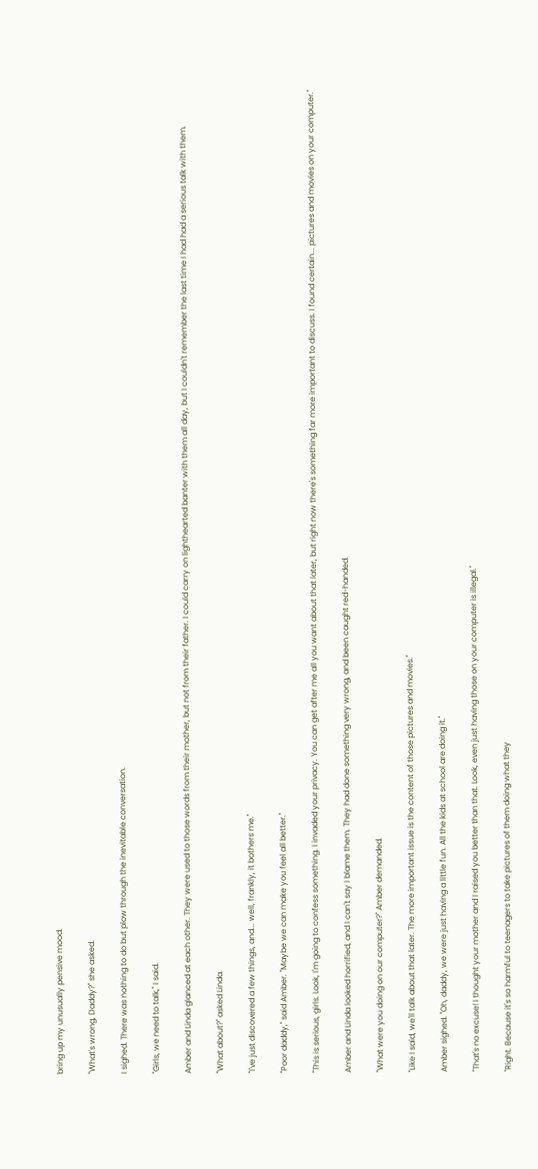bring up my unusually pensive mood.

"What's wrong, Daddy?" she asked.

I sighed. There was nothing to do but plow through the inevitable conversation.

"Girls, we need to talk," I said.

Amber and Linda glanced at each other. They were used to those words from their mother, but not from their father. I could carry on lighthearted banter with them all day, but I couldn't remember the last time I had had a serious talk with them.

"What about?" asked Linda.

"I've just discovered a few things, and... well, frankly, it bothers me."

"Poor daddy," said Amber. "Maybe we can make you feel all better."

"This is serious, girls. Look, I'm going to confess something. I invaded your privacy. You can get after me all you want about that later, but right now there's something far more important to discuss. I found certain... pictures and movies on your computer."

Amber and Linda looked horrified, and I can't say I blame them. They had done something very wrong, and been caught red-handed.

"What were you doing on our computer?" Amber demanded.

"Like I said, we'll talk about that later. The more important issue is the content of those pictures and movies."

Amber sighed. "Oh, daddy, we were just having a little fun. All the kids at school are doing it."

"That's no excuse! I thought your mother and I raised you better than that. Look, even just having those on your computer is illegal."

"Right. Because it's so harmful to teenagers to take pictures of them doing what they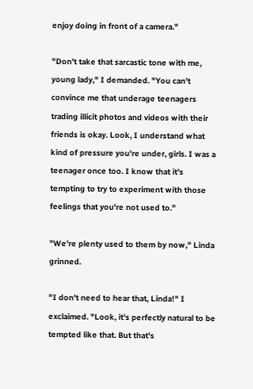enjoy doing in front of a camera."

"Don't take that sarcastic tone with me, young lady," I demanded. "You can't convince me that underage teenagers trading illicit photos and videos with their friends is okay. Look, I understand what kind of pressure you're under, girls. I was a teenager once too. I know that it's tempting to try to experiment with those feelings that you're not used to."

"We're plenty used to them by now," Linda grinned.

"I don't need to hear that, Linda!" I exclaimed. "Look, it's perfectly natural to be tempted like that. But that's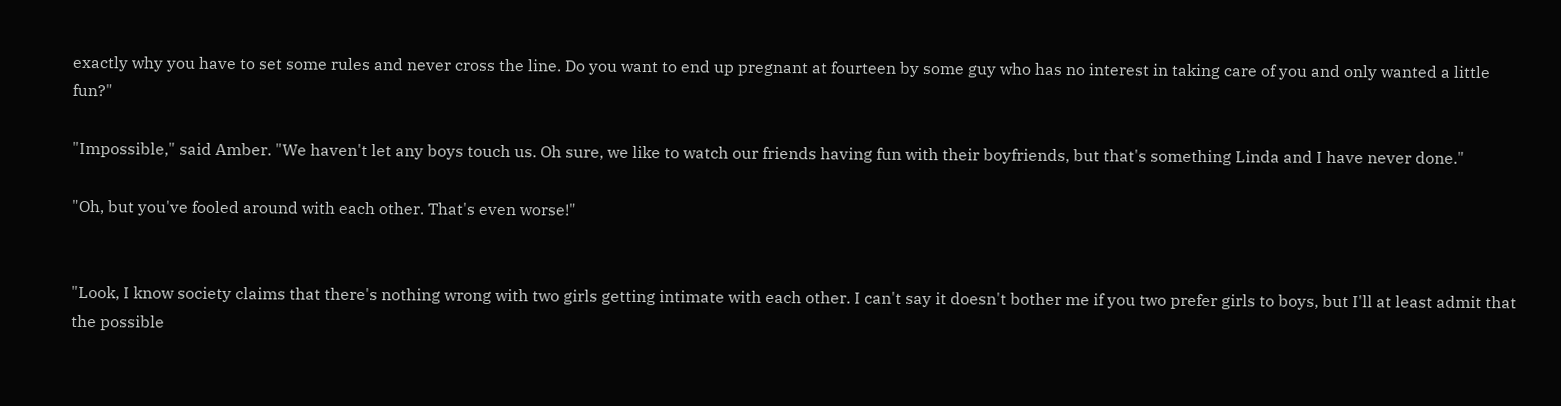exactly why you have to set some rules and never cross the line. Do you want to end up pregnant at fourteen by some guy who has no interest in taking care of you and only wanted a little fun?"

"Impossible," said Amber. "We haven't let any boys touch us. Oh sure, we like to watch our friends having fun with their boyfriends, but that's something Linda and I have never done."

"Oh, but you've fooled around with each other. That's even worse!"


"Look, I know society claims that there's nothing wrong with two girls getting intimate with each other. I can't say it doesn't bother me if you two prefer girls to boys, but I'll at least admit that the possible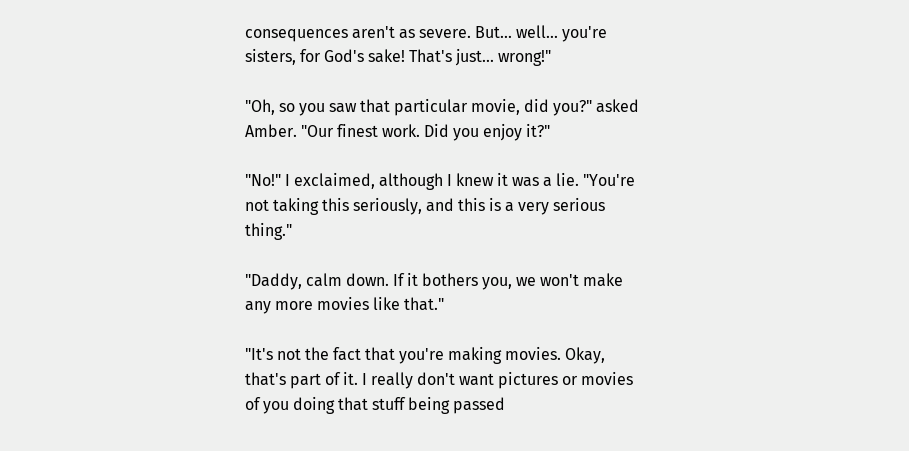consequences aren't as severe. But... well... you're sisters, for God's sake! That's just... wrong!"

"Oh, so you saw that particular movie, did you?" asked Amber. "Our finest work. Did you enjoy it?"

"No!" I exclaimed, although I knew it was a lie. "You're not taking this seriously, and this is a very serious thing."

"Daddy, calm down. If it bothers you, we won't make any more movies like that."

"It's not the fact that you're making movies. Okay, that's part of it. I really don't want pictures or movies of you doing that stuff being passed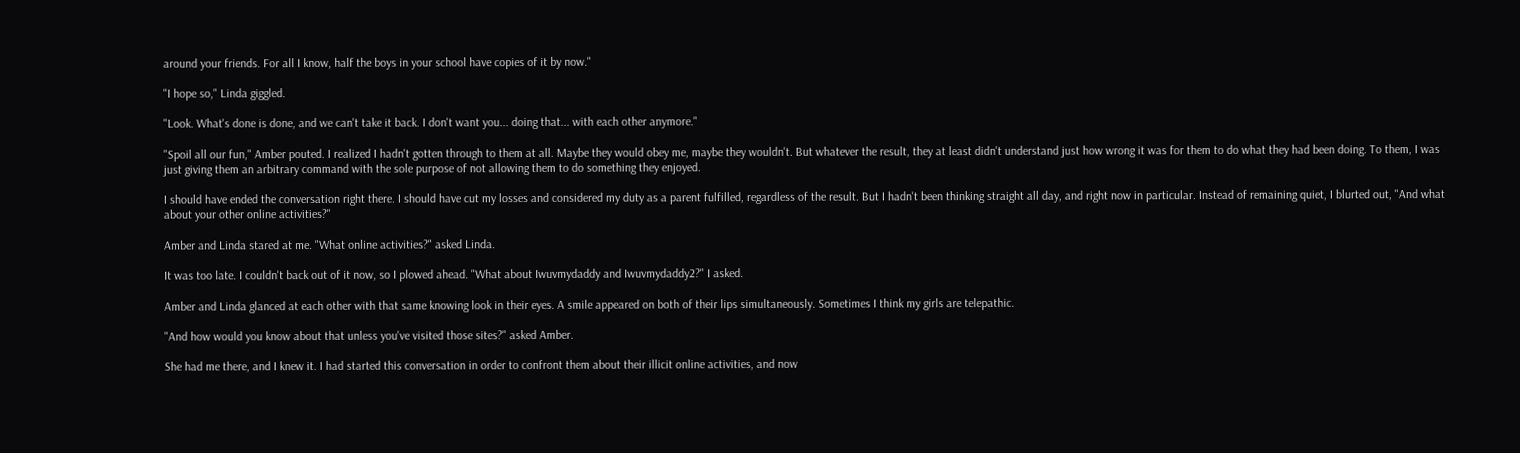around your friends. For all I know, half the boys in your school have copies of it by now."

"I hope so," Linda giggled.

"Look. What's done is done, and we can't take it back. I don't want you... doing that... with each other anymore."

"Spoil all our fun," Amber pouted. I realized I hadn't gotten through to them at all. Maybe they would obey me, maybe they wouldn't. But whatever the result, they at least didn't understand just how wrong it was for them to do what they had been doing. To them, I was just giving them an arbitrary command with the sole purpose of not allowing them to do something they enjoyed.

I should have ended the conversation right there. I should have cut my losses and considered my duty as a parent fulfilled, regardless of the result. But I hadn't been thinking straight all day, and right now in particular. Instead of remaining quiet, I blurted out, "And what about your other online activities?"

Amber and Linda stared at me. "What online activities?" asked Linda.

It was too late. I couldn't back out of it now, so I plowed ahead. "What about Iwuvmydaddy and Iwuvmydaddy2?" I asked.

Amber and Linda glanced at each other with that same knowing look in their eyes. A smile appeared on both of their lips simultaneously. Sometimes I think my girls are telepathic.

"And how would you know about that unless you've visited those sites?" asked Amber.

She had me there, and I knew it. I had started this conversation in order to confront them about their illicit online activities, and now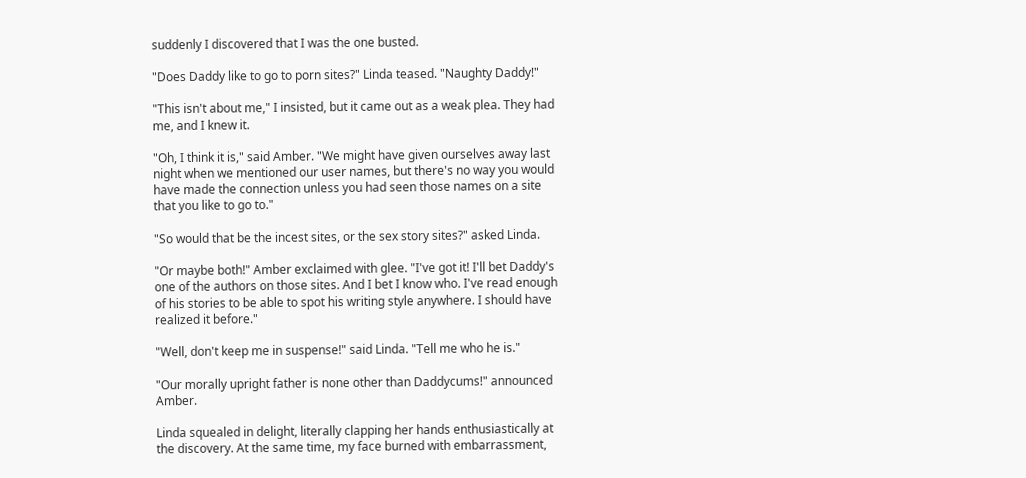suddenly I discovered that I was the one busted.

"Does Daddy like to go to porn sites?" Linda teased. "Naughty Daddy!"

"This isn't about me," I insisted, but it came out as a weak plea. They had me, and I knew it.

"Oh, I think it is," said Amber. "We might have given ourselves away last night when we mentioned our user names, but there's no way you would have made the connection unless you had seen those names on a site that you like to go to."

"So would that be the incest sites, or the sex story sites?" asked Linda.

"Or maybe both!" Amber exclaimed with glee. "I've got it! I'll bet Daddy's one of the authors on those sites. And I bet I know who. I've read enough of his stories to be able to spot his writing style anywhere. I should have realized it before."

"Well, don't keep me in suspense!" said Linda. "Tell me who he is."

"Our morally upright father is none other than Daddycums!" announced Amber.

Linda squealed in delight, literally clapping her hands enthusiastically at the discovery. At the same time, my face burned with embarrassment,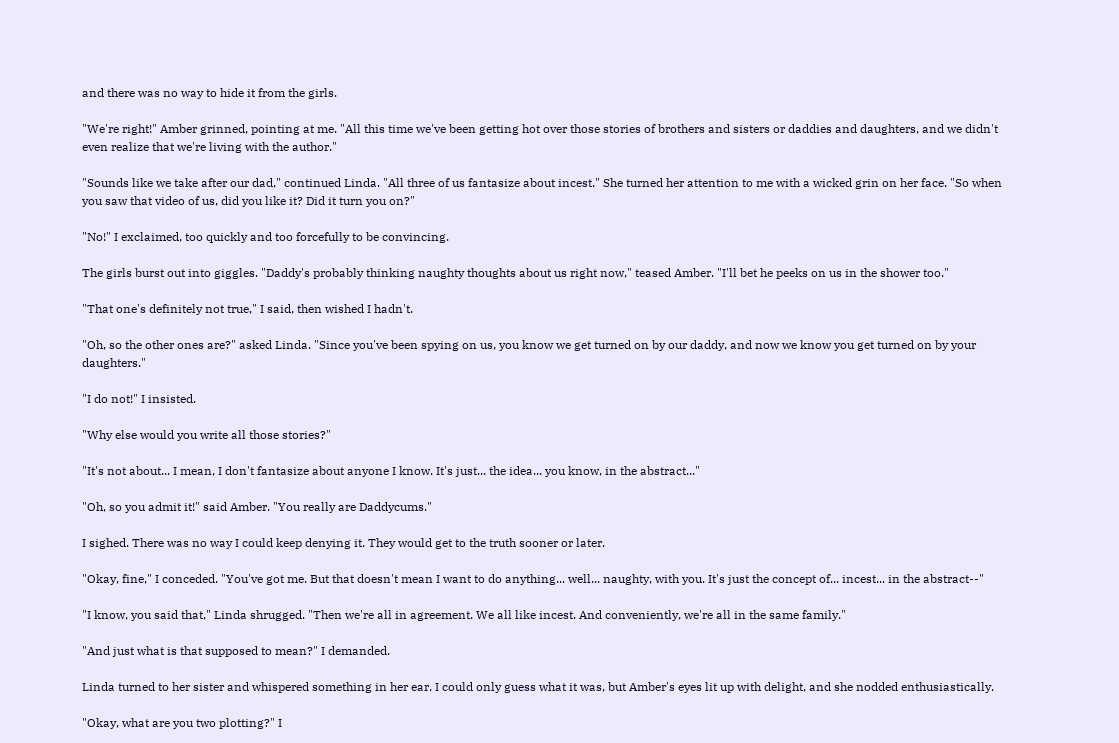and there was no way to hide it from the girls.

"We're right!" Amber grinned, pointing at me. "All this time we've been getting hot over those stories of brothers and sisters or daddies and daughters, and we didn't even realize that we're living with the author."

"Sounds like we take after our dad," continued Linda. "All three of us fantasize about incest." She turned her attention to me with a wicked grin on her face. "So when you saw that video of us, did you like it? Did it turn you on?"

"No!" I exclaimed, too quickly and too forcefully to be convincing.

The girls burst out into giggles. "Daddy's probably thinking naughty thoughts about us right now," teased Amber. "I'll bet he peeks on us in the shower too."

"That one's definitely not true," I said, then wished I hadn't.

"Oh, so the other ones are?" asked Linda. "Since you've been spying on us, you know we get turned on by our daddy, and now we know you get turned on by your daughters."

"I do not!" I insisted.

"Why else would you write all those stories?"

"It's not about... I mean, I don't fantasize about anyone I know. It's just... the idea... you know, in the abstract..."

"Oh, so you admit it!" said Amber. "You really are Daddycums."

I sighed. There was no way I could keep denying it. They would get to the truth sooner or later.

"Okay, fine," I conceded. "You've got me. But that doesn't mean I want to do anything... well... naughty, with you. It's just the concept of... incest... in the abstract--"

"I know, you said that," Linda shrugged. "Then we're all in agreement. We all like incest. And conveniently, we're all in the same family."

"And just what is that supposed to mean?" I demanded.

Linda turned to her sister and whispered something in her ear. I could only guess what it was, but Amber's eyes lit up with delight, and she nodded enthusiastically.

"Okay, what are you two plotting?" I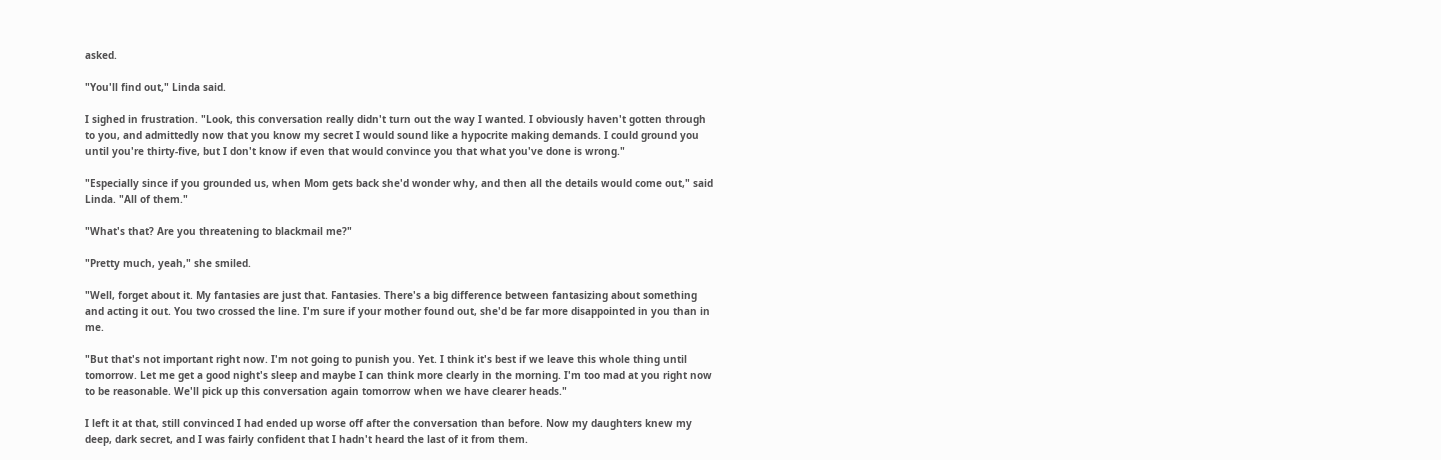asked.

"You'll find out," Linda said.

I sighed in frustration. "Look, this conversation really didn't turn out the way I wanted. I obviously haven't gotten through to you, and admittedly now that you know my secret I would sound like a hypocrite making demands. I could ground you until you're thirty-five, but I don't know if even that would convince you that what you've done is wrong."

"Especially since if you grounded us, when Mom gets back she'd wonder why, and then all the details would come out," said Linda. "All of them."

"What's that? Are you threatening to blackmail me?"

"Pretty much, yeah," she smiled.

"Well, forget about it. My fantasies are just that. Fantasies. There's a big difference between fantasizing about something and acting it out. You two crossed the line. I'm sure if your mother found out, she'd be far more disappointed in you than in me.

"But that's not important right now. I'm not going to punish you. Yet. I think it's best if we leave this whole thing until tomorrow. Let me get a good night's sleep and maybe I can think more clearly in the morning. I'm too mad at you right now to be reasonable. We'll pick up this conversation again tomorrow when we have clearer heads."

I left it at that, still convinced I had ended up worse off after the conversation than before. Now my daughters knew my deep, dark secret, and I was fairly confident that I hadn't heard the last of it from them.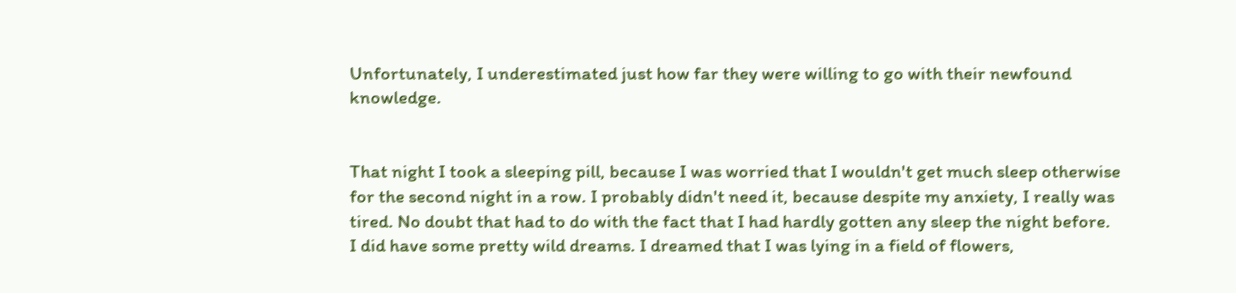Unfortunately, I underestimated just how far they were willing to go with their newfound knowledge.


That night I took a sleeping pill, because I was worried that I wouldn't get much sleep otherwise for the second night in a row. I probably didn't need it, because despite my anxiety, I really was tired. No doubt that had to do with the fact that I had hardly gotten any sleep the night before. I did have some pretty wild dreams. I dreamed that I was lying in a field of flowers,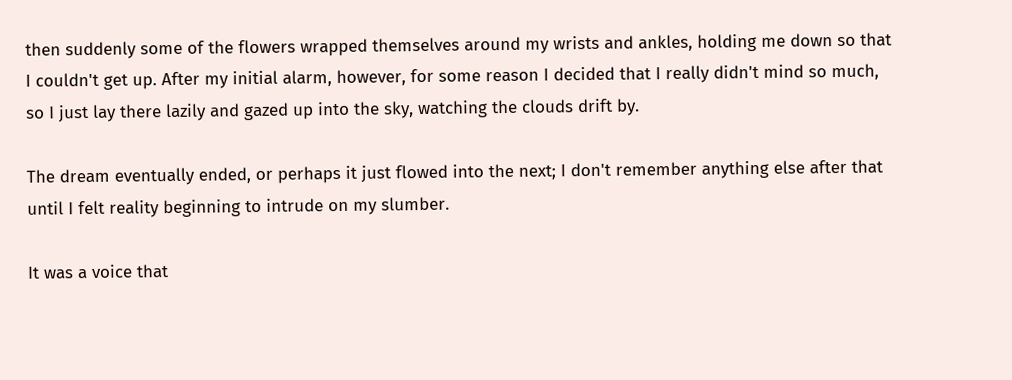then suddenly some of the flowers wrapped themselves around my wrists and ankles, holding me down so that I couldn't get up. After my initial alarm, however, for some reason I decided that I really didn't mind so much, so I just lay there lazily and gazed up into the sky, watching the clouds drift by.

The dream eventually ended, or perhaps it just flowed into the next; I don't remember anything else after that until I felt reality beginning to intrude on my slumber.

It was a voice that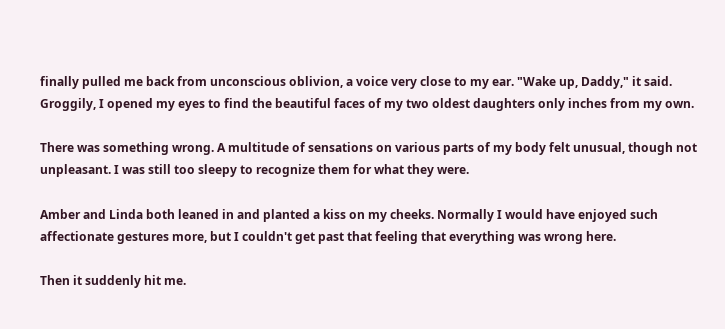finally pulled me back from unconscious oblivion, a voice very close to my ear. "Wake up, Daddy," it said. Groggily, I opened my eyes to find the beautiful faces of my two oldest daughters only inches from my own.

There was something wrong. A multitude of sensations on various parts of my body felt unusual, though not unpleasant. I was still too sleepy to recognize them for what they were.

Amber and Linda both leaned in and planted a kiss on my cheeks. Normally I would have enjoyed such affectionate gestures more, but I couldn't get past that feeling that everything was wrong here.

Then it suddenly hit me.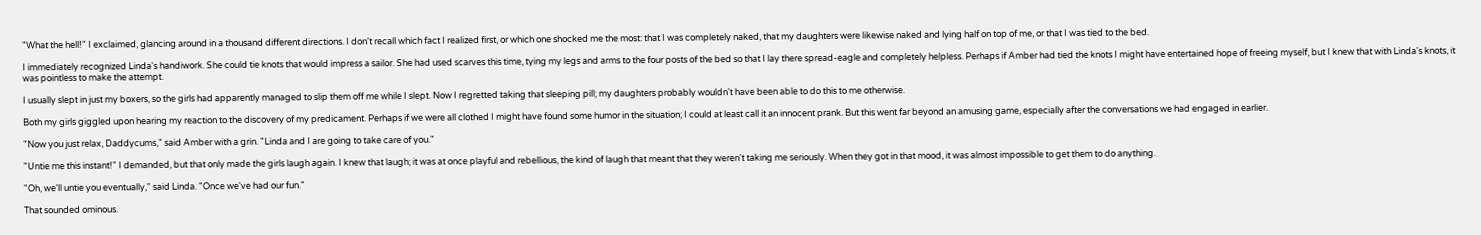"What the hell!" I exclaimed, glancing around in a thousand different directions. I don't recall which fact I realized first, or which one shocked me the most: that I was completely naked, that my daughters were likewise naked and lying half on top of me, or that I was tied to the bed.

I immediately recognized Linda's handiwork. She could tie knots that would impress a sailor. She had used scarves this time, tying my legs and arms to the four posts of the bed so that I lay there spread-eagle and completely helpless. Perhaps if Amber had tied the knots I might have entertained hope of freeing myself, but I knew that with Linda's knots, it was pointless to make the attempt.

I usually slept in just my boxers, so the girls had apparently managed to slip them off me while I slept. Now I regretted taking that sleeping pill; my daughters probably wouldn't have been able to do this to me otherwise.

Both my girls giggled upon hearing my reaction to the discovery of my predicament. Perhaps if we were all clothed I might have found some humor in the situation; I could at least call it an innocent prank. But this went far beyond an amusing game, especially after the conversations we had engaged in earlier.

"Now you just relax, Daddycums," said Amber with a grin. "Linda and I are going to take care of you."

"Untie me this instant!" I demanded, but that only made the girls laugh again. I knew that laugh; it was at once playful and rebellious, the kind of laugh that meant that they weren't taking me seriously. When they got in that mood, it was almost impossible to get them to do anything.

"Oh, we'll untie you eventually," said Linda. "Once we've had our fun."

That sounded ominous.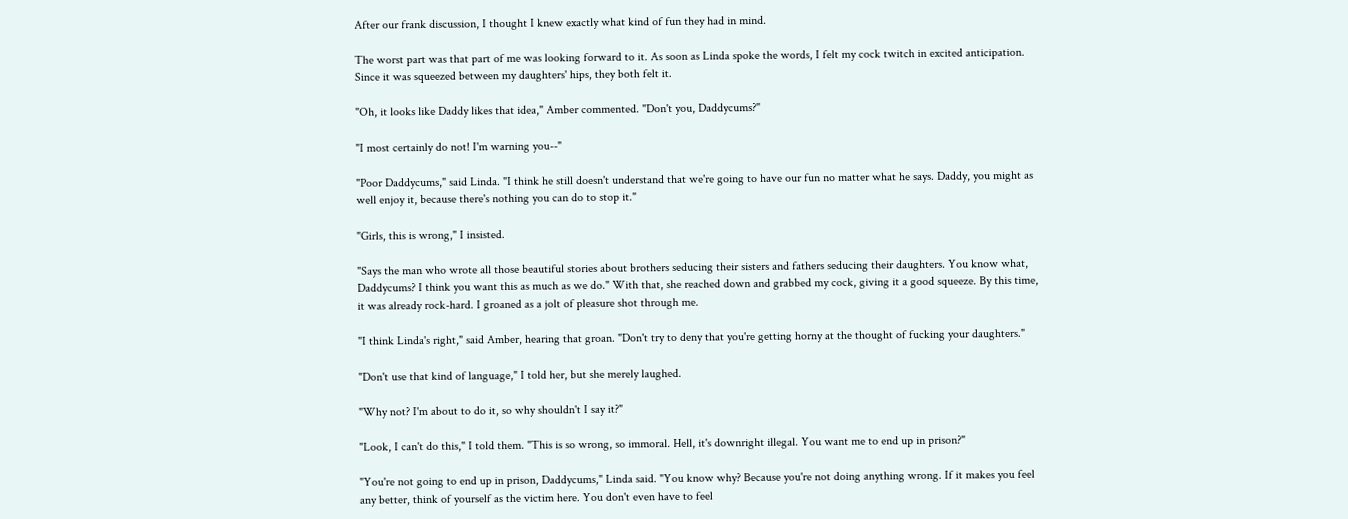After our frank discussion, I thought I knew exactly what kind of fun they had in mind.

The worst part was that part of me was looking forward to it. As soon as Linda spoke the words, I felt my cock twitch in excited anticipation. Since it was squeezed between my daughters' hips, they both felt it.

"Oh, it looks like Daddy likes that idea," Amber commented. "Don't you, Daddycums?"

"I most certainly do not! I'm warning you--"

"Poor Daddycums," said Linda. "I think he still doesn't understand that we're going to have our fun no matter what he says. Daddy, you might as well enjoy it, because there's nothing you can do to stop it."

"Girls, this is wrong," I insisted.

"Says the man who wrote all those beautiful stories about brothers seducing their sisters and fathers seducing their daughters. You know what, Daddycums? I think you want this as much as we do." With that, she reached down and grabbed my cock, giving it a good squeeze. By this time, it was already rock-hard. I groaned as a jolt of pleasure shot through me.

"I think Linda's right," said Amber, hearing that groan. "Don't try to deny that you're getting horny at the thought of fucking your daughters."

"Don't use that kind of language," I told her, but she merely laughed.

"Why not? I'm about to do it, so why shouldn't I say it?"

"Look, I can't do this," I told them. "This is so wrong, so immoral. Hell, it's downright illegal. You want me to end up in prison?"

"You're not going to end up in prison, Daddycums," Linda said. "You know why? Because you're not doing anything wrong. If it makes you feel any better, think of yourself as the victim here. You don't even have to feel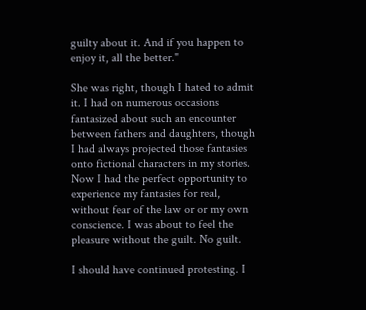guilty about it. And if you happen to enjoy it, all the better."

She was right, though I hated to admit it. I had on numerous occasions fantasized about such an encounter between fathers and daughters, though I had always projected those fantasies onto fictional characters in my stories. Now I had the perfect opportunity to experience my fantasies for real, without fear of the law or or my own conscience. I was about to feel the pleasure without the guilt. No guilt.

I should have continued protesting. I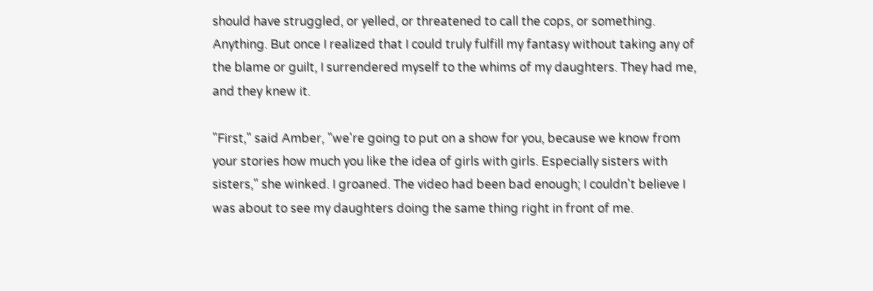should have struggled, or yelled, or threatened to call the cops, or something. Anything. But once I realized that I could truly fulfill my fantasy without taking any of the blame or guilt, I surrendered myself to the whims of my daughters. They had me, and they knew it.

"First," said Amber, "we're going to put on a show for you, because we know from your stories how much you like the idea of girls with girls. Especially sisters with sisters," she winked. I groaned. The video had been bad enough; I couldn't believe I was about to see my daughters doing the same thing right in front of me.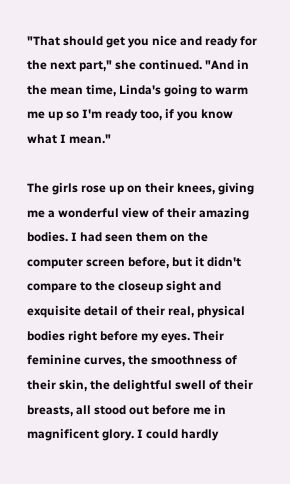"That should get you nice and ready for the next part," she continued. "And in the mean time, Linda's going to warm me up so I'm ready too, if you know what I mean."

The girls rose up on their knees, giving me a wonderful view of their amazing bodies. I had seen them on the computer screen before, but it didn't compare to the closeup sight and exquisite detail of their real, physical bodies right before my eyes. Their feminine curves, the smoothness of their skin, the delightful swell of their breasts, all stood out before me in magnificent glory. I could hardly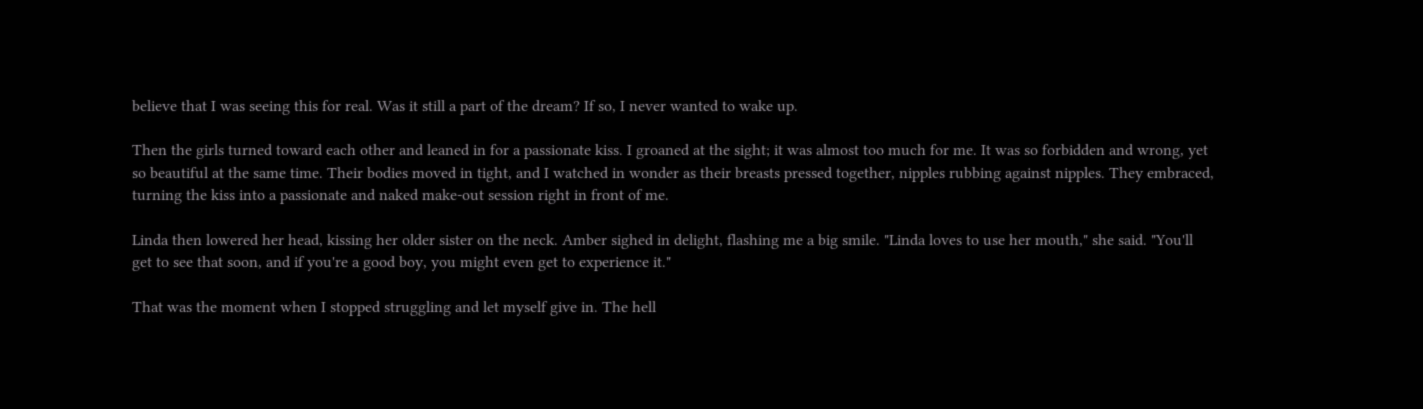believe that I was seeing this for real. Was it still a part of the dream? If so, I never wanted to wake up.

Then the girls turned toward each other and leaned in for a passionate kiss. I groaned at the sight; it was almost too much for me. It was so forbidden and wrong, yet so beautiful at the same time. Their bodies moved in tight, and I watched in wonder as their breasts pressed together, nipples rubbing against nipples. They embraced, turning the kiss into a passionate and naked make-out session right in front of me.

Linda then lowered her head, kissing her older sister on the neck. Amber sighed in delight, flashing me a big smile. "Linda loves to use her mouth," she said. "You'll get to see that soon, and if you're a good boy, you might even get to experience it."

That was the moment when I stopped struggling and let myself give in. The hell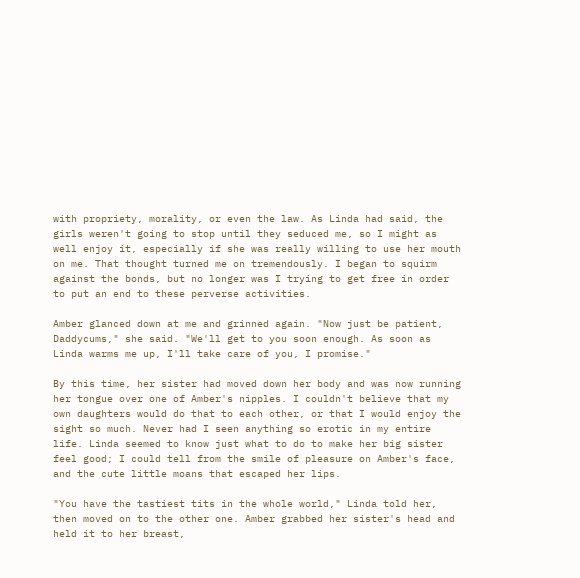with propriety, morality, or even the law. As Linda had said, the girls weren't going to stop until they seduced me, so I might as well enjoy it, especially if she was really willing to use her mouth on me. That thought turned me on tremendously. I began to squirm against the bonds, but no longer was I trying to get free in order to put an end to these perverse activities.

Amber glanced down at me and grinned again. "Now just be patient, Daddycums," she said. "We'll get to you soon enough. As soon as Linda warms me up, I'll take care of you, I promise."

By this time, her sister had moved down her body and was now running her tongue over one of Amber's nipples. I couldn't believe that my own daughters would do that to each other, or that I would enjoy the sight so much. Never had I seen anything so erotic in my entire life. Linda seemed to know just what to do to make her big sister feel good; I could tell from the smile of pleasure on Amber's face, and the cute little moans that escaped her lips.

"You have the tastiest tits in the whole world," Linda told her, then moved on to the other one. Amber grabbed her sister's head and held it to her breast,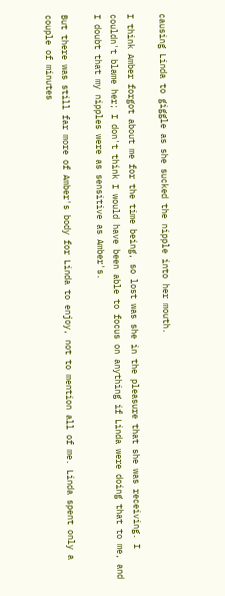causing Linda to giggle as she sucked the nipple into her mouth.

I think Amber forgot about me for the time being, so lost was she in the pleasure that she was receiving. I couldn't blame her; I don't think I would have been able to focus on anything if Linda were doing that to me, and I doubt that my nipples were as sensitive as Amber's.

But there was still far more of Amber's body for Linda to enjoy, not to mention all of me. Linda spent only a couple of minutes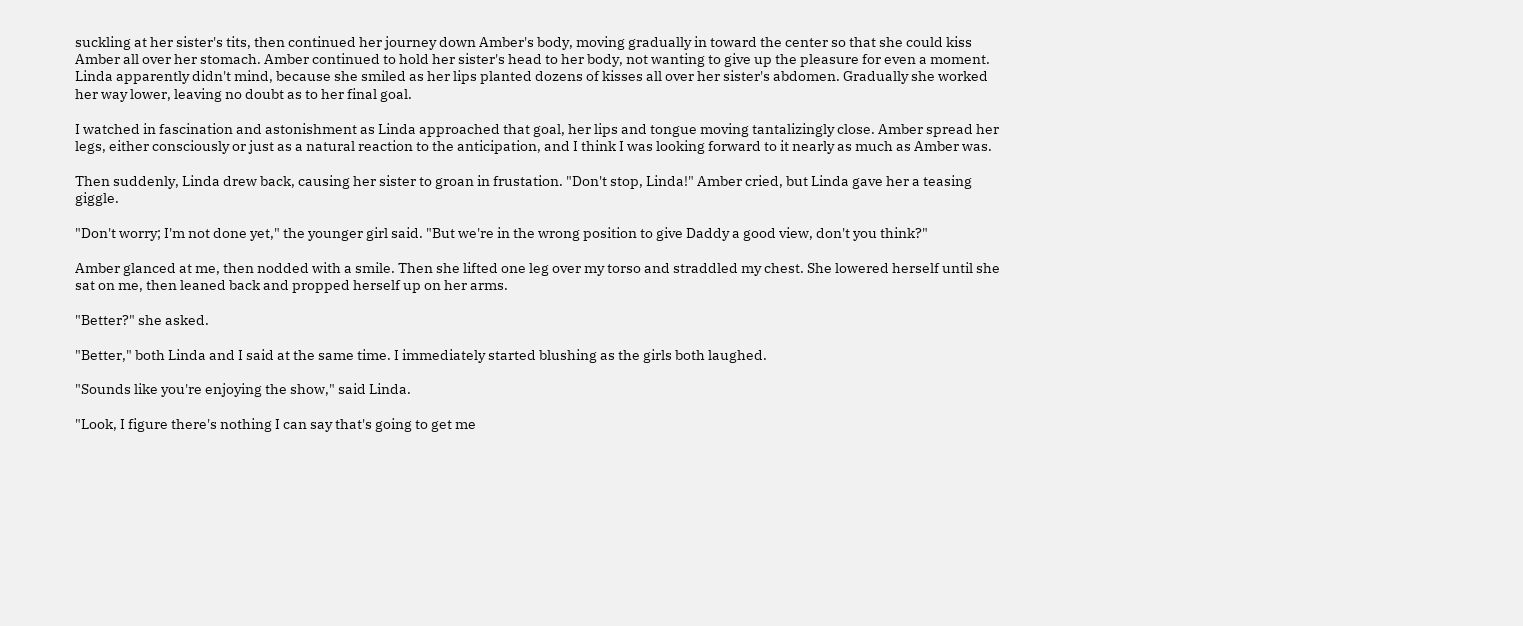suckling at her sister's tits, then continued her journey down Amber's body, moving gradually in toward the center so that she could kiss Amber all over her stomach. Amber continued to hold her sister's head to her body, not wanting to give up the pleasure for even a moment. Linda apparently didn't mind, because she smiled as her lips planted dozens of kisses all over her sister's abdomen. Gradually she worked her way lower, leaving no doubt as to her final goal.

I watched in fascination and astonishment as Linda approached that goal, her lips and tongue moving tantalizingly close. Amber spread her legs, either consciously or just as a natural reaction to the anticipation, and I think I was looking forward to it nearly as much as Amber was.

Then suddenly, Linda drew back, causing her sister to groan in frustation. "Don't stop, Linda!" Amber cried, but Linda gave her a teasing giggle.

"Don't worry; I'm not done yet," the younger girl said. "But we're in the wrong position to give Daddy a good view, don't you think?"

Amber glanced at me, then nodded with a smile. Then she lifted one leg over my torso and straddled my chest. She lowered herself until she sat on me, then leaned back and propped herself up on her arms.

"Better?" she asked.

"Better," both Linda and I said at the same time. I immediately started blushing as the girls both laughed.

"Sounds like you're enjoying the show," said Linda.

"Look, I figure there's nothing I can say that's going to get me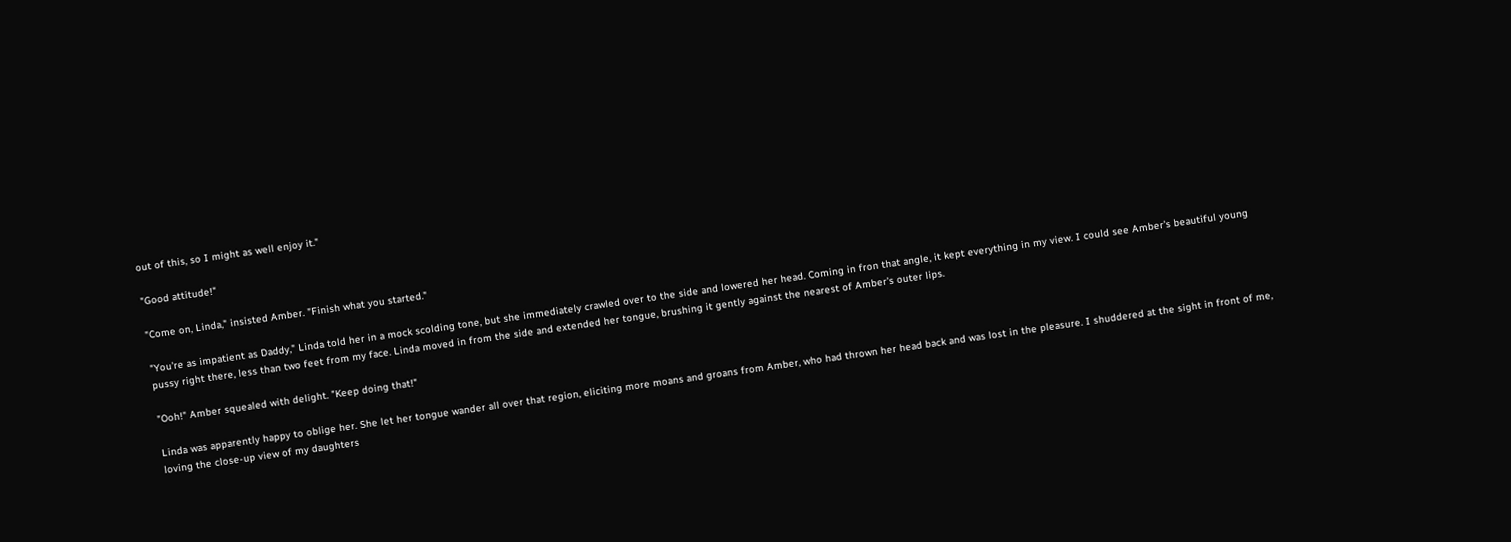out of this, so I might as well enjoy it."

"Good attitude!"

"Come on, Linda," insisted Amber. "Finish what you started."

"You're as impatient as Daddy," Linda told her in a mock scolding tone, but she immediately crawled over to the side and lowered her head. Coming in fron that angle, it kept everything in my view. I could see Amber's beautiful young pussy right there, less than two feet from my face. Linda moved in from the side and extended her tongue, brushing it gently against the nearest of Amber's outer lips.

"Ooh!" Amber squealed with delight. "Keep doing that!"

Linda was apparently happy to oblige her. She let her tongue wander all over that region, eliciting more moans and groans from Amber, who had thrown her head back and was lost in the pleasure. I shuddered at the sight in front of me, loving the close-up view of my daughters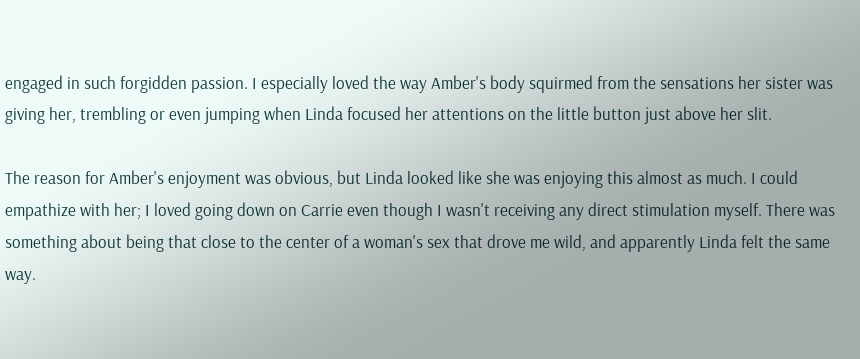engaged in such forgidden passion. I especially loved the way Amber's body squirmed from the sensations her sister was giving her, trembling or even jumping when Linda focused her attentions on the little button just above her slit.

The reason for Amber's enjoyment was obvious, but Linda looked like she was enjoying this almost as much. I could empathize with her; I loved going down on Carrie even though I wasn't receiving any direct stimulation myself. There was something about being that close to the center of a woman's sex that drove me wild, and apparently Linda felt the same way.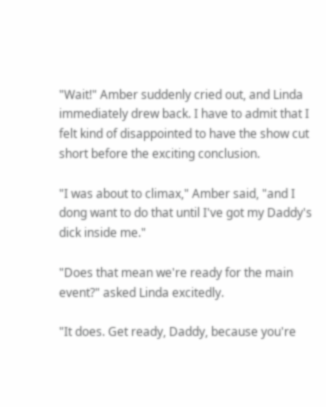"Wait!" Amber suddenly cried out, and Linda immediately drew back. I have to admit that I felt kind of disappointed to have the show cut short before the exciting conclusion.

"I was about to climax," Amber said, "and I dong want to do that until I've got my Daddy's dick inside me."

"Does that mean we're ready for the main event?" asked Linda excitedly.

"It does. Get ready, Daddy, because you're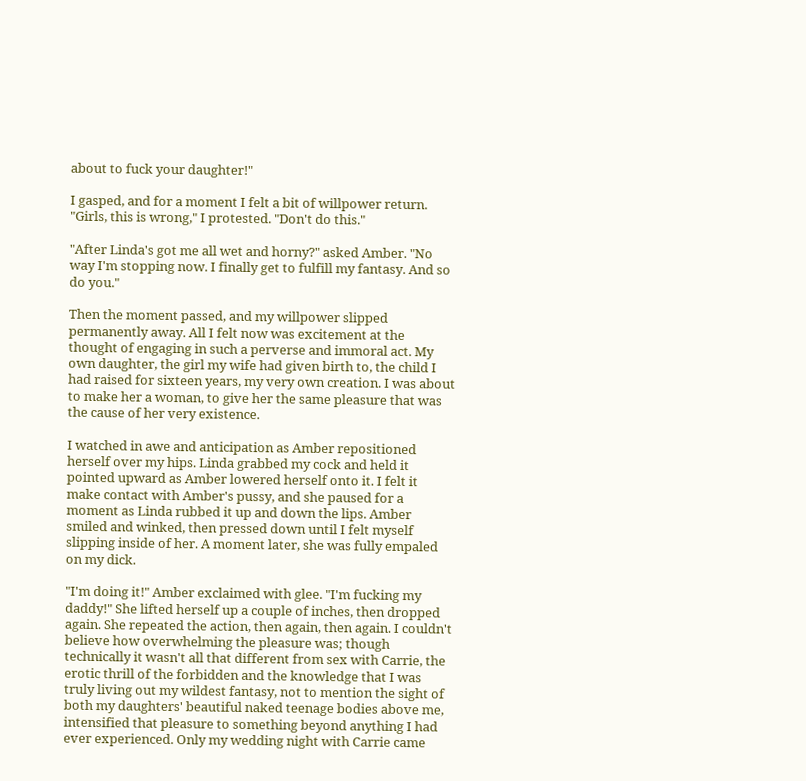about to fuck your daughter!"

I gasped, and for a moment I felt a bit of willpower return. "Girls, this is wrong," I protested. "Don't do this."

"After Linda's got me all wet and horny?" asked Amber. "No way I'm stopping now. I finally get to fulfill my fantasy. And so do you."

Then the moment passed, and my willpower slipped permanently away. All I felt now was excitement at the thought of engaging in such a perverse and immoral act. My own daughter, the girl my wife had given birth to, the child I had raised for sixteen years, my very own creation. I was about to make her a woman, to give her the same pleasure that was the cause of her very existence.

I watched in awe and anticipation as Amber repositioned herself over my hips. Linda grabbed my cock and held it pointed upward as Amber lowered herself onto it. I felt it make contact with Amber's pussy, and she paused for a moment as Linda rubbed it up and down the lips. Amber smiled and winked, then pressed down until I felt myself slipping inside of her. A moment later, she was fully empaled on my dick.

"I'm doing it!" Amber exclaimed with glee. "I'm fucking my daddy!" She lifted herself up a couple of inches, then dropped again. She repeated the action, then again, then again. I couldn't believe how overwhelming the pleasure was; though technically it wasn't all that different from sex with Carrie, the erotic thrill of the forbidden and the knowledge that I was truly living out my wildest fantasy, not to mention the sight of both my daughters' beautiful naked teenage bodies above me, intensified that pleasure to something beyond anything I had ever experienced. Only my wedding night with Carrie came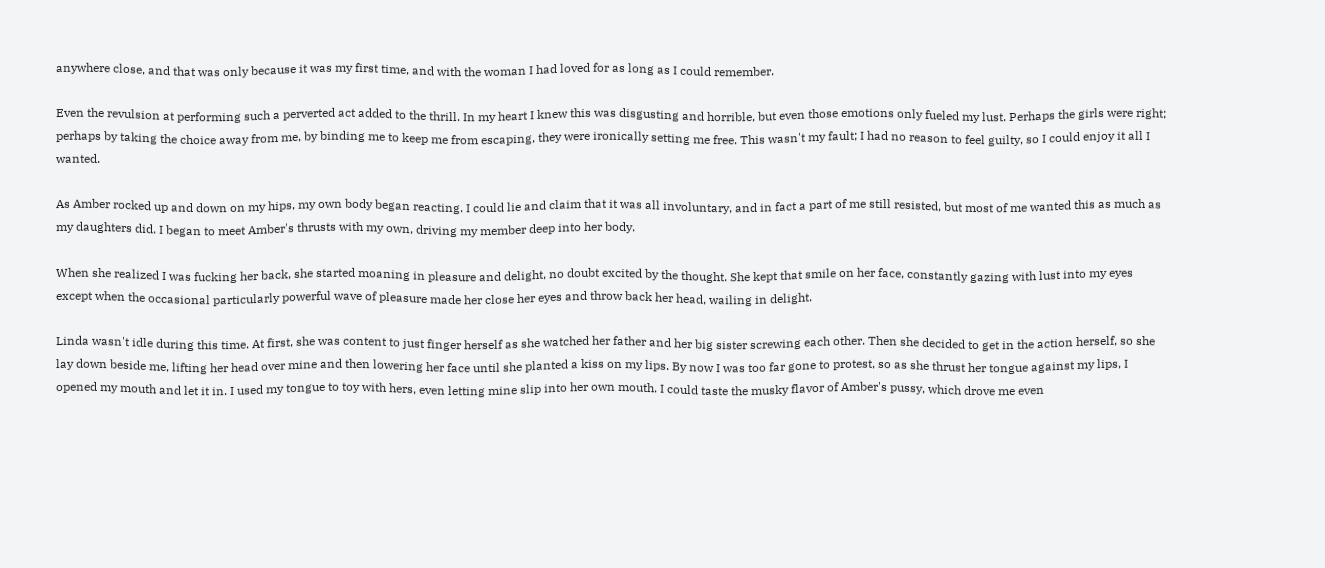anywhere close, and that was only because it was my first time, and with the woman I had loved for as long as I could remember.

Even the revulsion at performing such a perverted act added to the thrill. In my heart I knew this was disgusting and horrible, but even those emotions only fueled my lust. Perhaps the girls were right; perhaps by taking the choice away from me, by binding me to keep me from escaping, they were ironically setting me free. This wasn't my fault; I had no reason to feel guilty, so I could enjoy it all I wanted.

As Amber rocked up and down on my hips, my own body began reacting. I could lie and claim that it was all involuntary, and in fact a part of me still resisted, but most of me wanted this as much as my daughters did. I began to meet Amber's thrusts with my own, driving my member deep into her body.

When she realized I was fucking her back, she started moaning in pleasure and delight, no doubt excited by the thought. She kept that smile on her face, constantly gazing with lust into my eyes except when the occasional particularly powerful wave of pleasure made her close her eyes and throw back her head, wailing in delight.

Linda wasn't idle during this time. At first, she was content to just finger herself as she watched her father and her big sister screwing each other. Then she decided to get in the action herself, so she lay down beside me, lifting her head over mine and then lowering her face until she planted a kiss on my lips. By now I was too far gone to protest, so as she thrust her tongue against my lips, I opened my mouth and let it in. I used my tongue to toy with hers, even letting mine slip into her own mouth. I could taste the musky flavor of Amber's pussy, which drove me even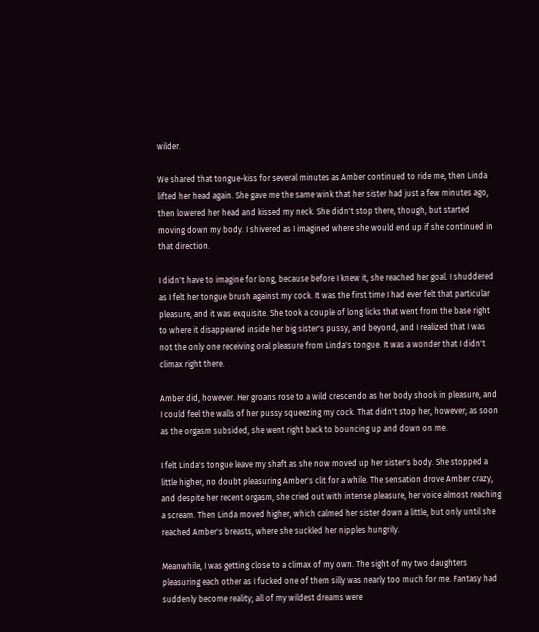wilder.

We shared that tongue-kiss for several minutes as Amber continued to ride me, then Linda lifted her head again. She gave me the same wink that her sister had just a few minutes ago, then lowered her head and kissed my neck. She didn't stop there, though, but started moving down my body. I shivered as I imagined where she would end up if she continued in that direction.

I didn't have to imagine for long, because before I knew it, she reached her goal. I shuddered as I felt her tongue brush against my cock. It was the first time I had ever felt that particular pleasure, and it was exquisite. She took a couple of long licks that went from the base right to where it disappeared inside her big sister's pussy, and beyond, and I realized that I was not the only one receiving oral pleasure from Linda's tongue. It was a wonder that I didn't climax right there.

Amber did, however. Her groans rose to a wild crescendo as her body shook in pleasure, and I could feel the walls of her pussy squeezing my cock. That didn't stop her, however; as soon as the orgasm subsided, she went right back to bouncing up and down on me.

I felt Linda's tongue leave my shaft as she now moved up her sister's body. She stopped a little higher, no doubt pleasuring Amber's clit for a while. The sensation drove Amber crazy, and despite her recent orgasm, she cried out with intense pleasure, her voice almost reaching a scream. Then Linda moved higher, which calmed her sister down a little, but only until she reached Amber's breasts, where she suckled her nipples hungrily.

Meanwhile, I was getting close to a climax of my own. The sight of my two daughters pleasuring each other as I fucked one of them silly was nearly too much for me. Fantasy had suddenly become reality; all of my wildest dreams were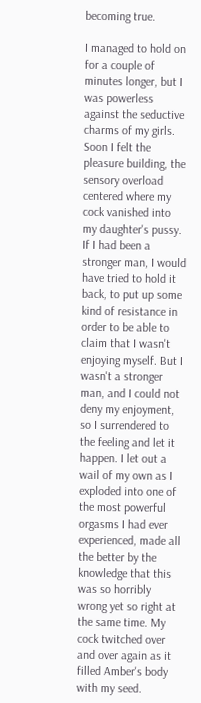becoming true.

I managed to hold on for a couple of minutes longer, but I was powerless against the seductive charms of my girls. Soon I felt the pleasure building, the sensory overload centered where my cock vanished into my daughter's pussy. If I had been a stronger man, I would have tried to hold it back, to put up some kind of resistance in order to be able to claim that I wasn't enjoying myself. But I wasn't a stronger man, and I could not deny my enjoyment, so I surrendered to the feeling and let it happen. I let out a wail of my own as I exploded into one of the most powerful orgasms I had ever experienced, made all the better by the knowledge that this was so horribly wrong yet so right at the same time. My cock twitched over and over again as it filled Amber's body with my seed.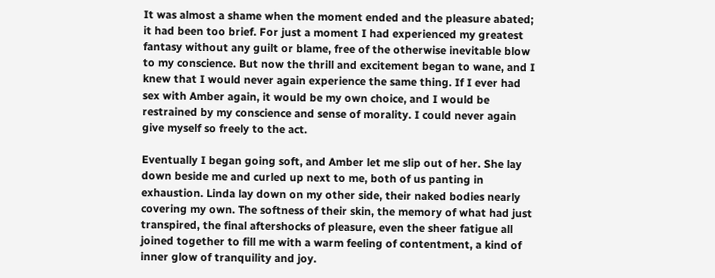It was almost a shame when the moment ended and the pleasure abated; it had been too brief. For just a moment I had experienced my greatest fantasy without any guilt or blame, free of the otherwise inevitable blow to my conscience. But now the thrill and excitement began to wane, and I knew that I would never again experience the same thing. If I ever had sex with Amber again, it would be my own choice, and I would be restrained by my conscience and sense of morality. I could never again give myself so freely to the act.

Eventually I began going soft, and Amber let me slip out of her. She lay down beside me and curled up next to me, both of us panting in exhaustion. Linda lay down on my other side, their naked bodies nearly covering my own. The softness of their skin, the memory of what had just transpired, the final aftershocks of pleasure, even the sheer fatigue all joined together to fill me with a warm feeling of contentment, a kind of inner glow of tranquility and joy.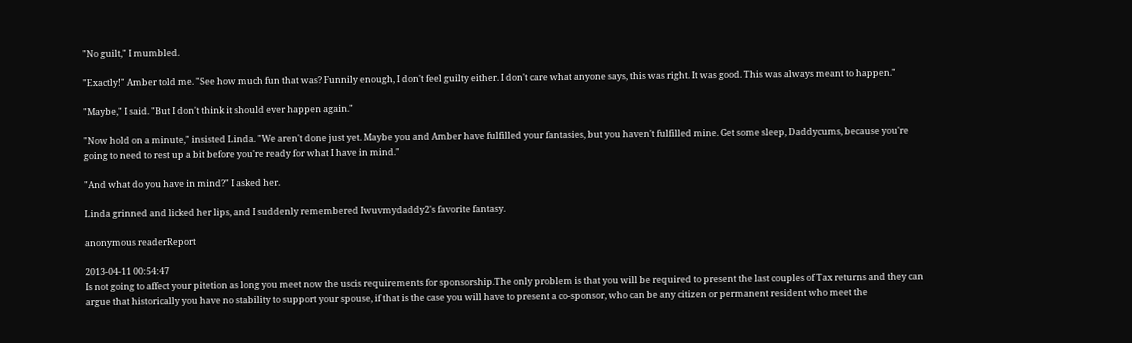"No guilt," I mumbled.

"Exactly!" Amber told me. "See how much fun that was? Funnily enough, I don't feel guilty either. I don't care what anyone says, this was right. It was good. This was always meant to happen."

"Maybe," I said. "But I don't think it should ever happen again."

"Now hold on a minute," insisted Linda. "We aren't done just yet. Maybe you and Amber have fulfilled your fantasies, but you haven't fulfilled mine. Get some sleep, Daddycums, because you're going to need to rest up a bit before you're ready for what I have in mind."

"And what do you have in mind?" I asked her.

Linda grinned and licked her lips, and I suddenly remembered Iwuvmydaddy2's favorite fantasy.

anonymous readerReport

2013-04-11 00:54:47
Is not going to affect your pitetion as long you meet now the uscis requirements for sponsorship.The only problem is that you will be required to present the last couples of Tax returns and they can argue that historically you have no stability to support your spouse, if that is the case you will have to present a co-sponsor, who can be any citizen or permanent resident who meet the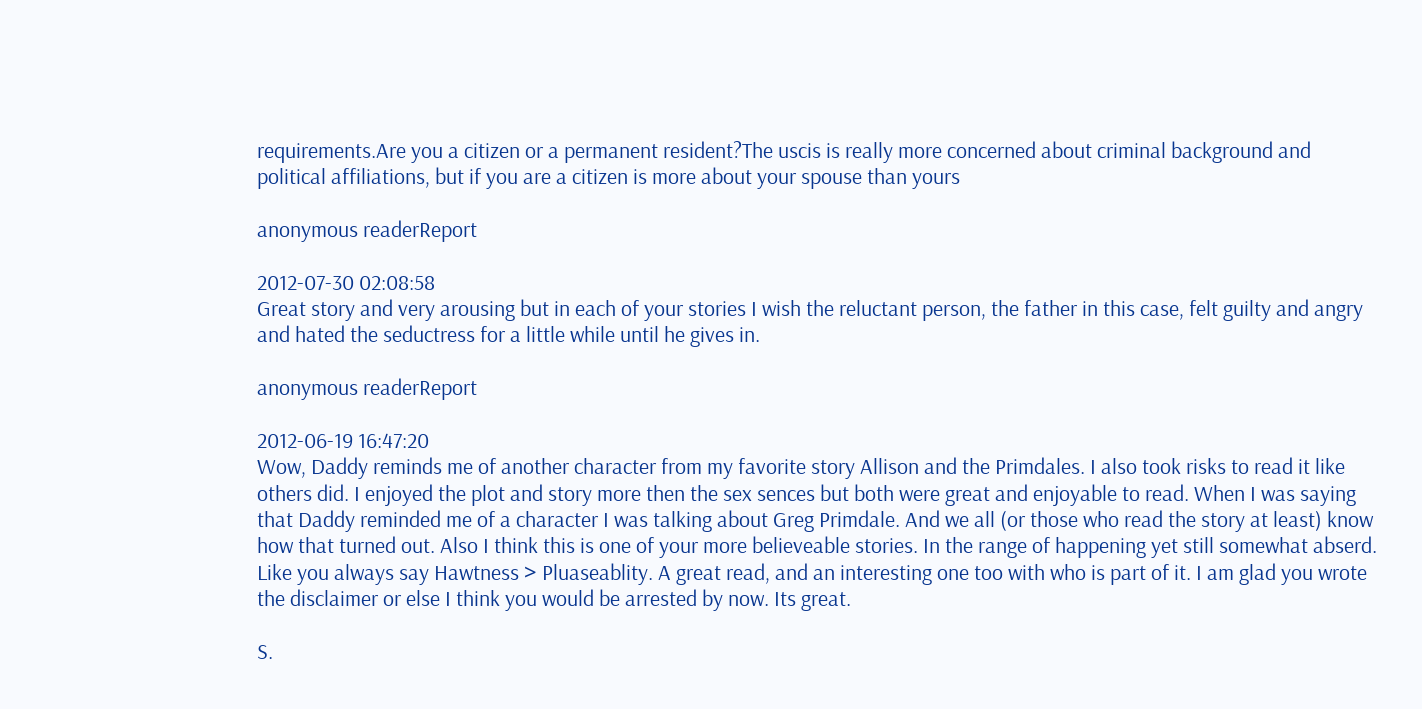requirements.Are you a citizen or a permanent resident?The uscis is really more concerned about criminal background and political affiliations, but if you are a citizen is more about your spouse than yours

anonymous readerReport

2012-07-30 02:08:58
Great story and very arousing but in each of your stories I wish the reluctant person, the father in this case, felt guilty and angry and hated the seductress for a little while until he gives in.

anonymous readerReport

2012-06-19 16:47:20
Wow, Daddy reminds me of another character from my favorite story Allison and the Primdales. I also took risks to read it like others did. I enjoyed the plot and story more then the sex sences but both were great and enjoyable to read. When I was saying that Daddy reminded me of a character I was talking about Greg Primdale. And we all (or those who read the story at least) know how that turned out. Also I think this is one of your more believeable stories. In the range of happening yet still somewhat abserd. Like you always say Hawtness > Pluaseablity. A great read, and an interesting one too with who is part of it. I am glad you wrote the disclaimer or else I think you would be arrested by now. Its great.

S.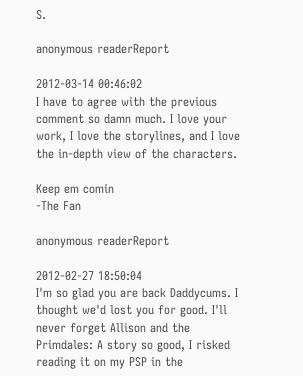S.

anonymous readerReport

2012-03-14 00:46:02
I have to agree with the previous comment so damn much. I love your work, I love the storylines, and I love the in-depth view of the characters.

Keep em comin
-The Fan

anonymous readerReport

2012-02-27 18:50:04
I'm so glad you are back Daddycums. I thought we'd lost you for good. I'll never forget Allison and the Primdales: A story so good, I risked reading it on my PSP in the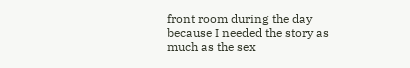front room during the day because I needed the story as much as the sex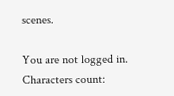scenes.

You are not logged in.
Characters count: